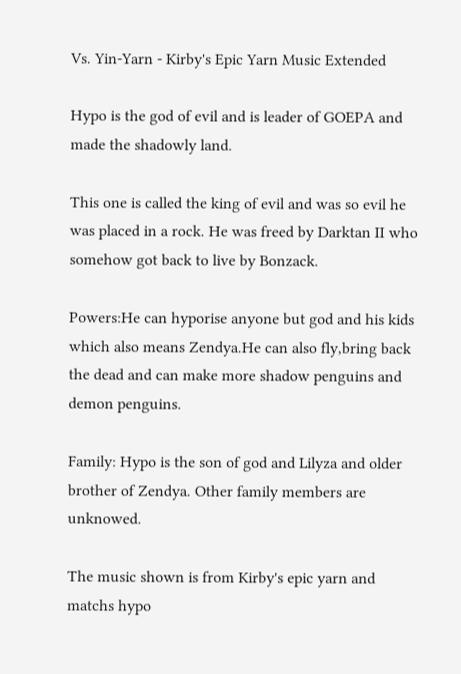Vs. Yin-Yarn - Kirby's Epic Yarn Music Extended

Hypo is the god of evil and is leader of GOEPA and made the shadowly land.

This one is called the king of evil and was so evil he was placed in a rock. He was freed by Darktan II who somehow got back to live by Bonzack.

Powers:He can hyporise anyone but god and his kids which also means Zendya.He can also fly,bring back the dead and can make more shadow penguins and demon penguins.

Family: Hypo is the son of god and Lilyza and older brother of Zendya. Other family members are unknowed.

The music shown is from Kirby's epic yarn and matchs hypo